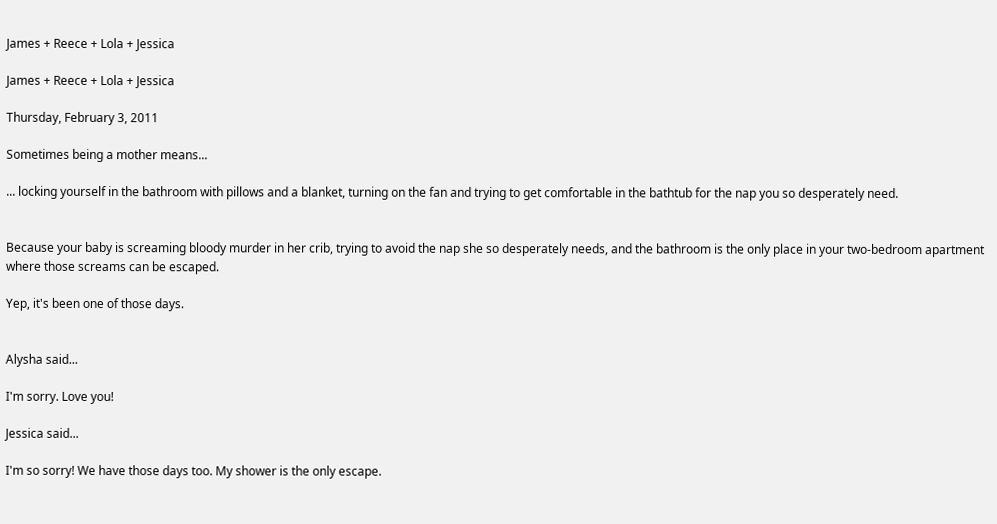James + Reece + Lola + Jessica

James + Reece + Lola + Jessica

Thursday, February 3, 2011

Sometimes being a mother means...

... locking yourself in the bathroom with pillows and a blanket, turning on the fan and trying to get comfortable in the bathtub for the nap you so desperately need.


Because your baby is screaming bloody murder in her crib, trying to avoid the nap she so desperately needs, and the bathroom is the only place in your two-bedroom apartment where those screams can be escaped.

Yep, it's been one of those days.


Alysha said...

I'm sorry. Love you!

Jessica said...

I'm so sorry! We have those days too. My shower is the only escape.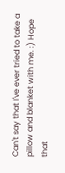Can't say that I've ever tried to take a pillow and blanket with me. :) Hope that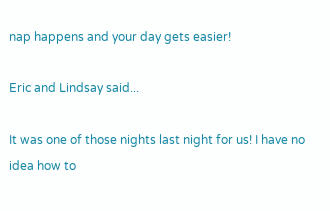nap happens and your day gets easier!

Eric and Lindsay said...

It was one of those nights last night for us! I have no idea how to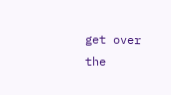get over the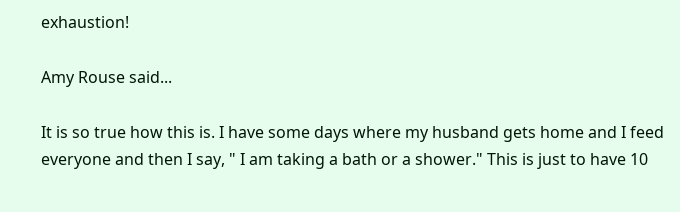exhaustion!

Amy Rouse said...

It is so true how this is. I have some days where my husband gets home and I feed everyone and then I say, " I am taking a bath or a shower." This is just to have 10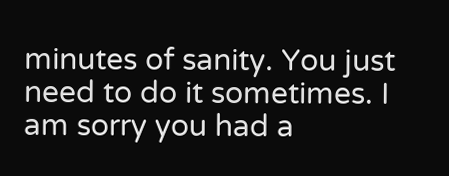minutes of sanity. You just need to do it sometimes. I am sorry you had a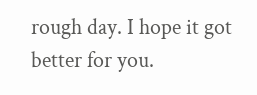rough day. I hope it got better for you.